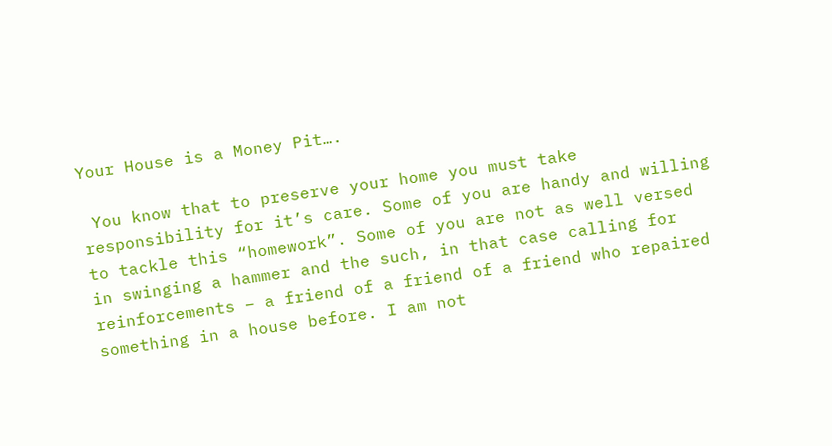Your House is a Money Pit….

 You know that to preserve your home you must take responsibility for it’s care. Some of you are handy and willing to tackle this “homework”. Some of you are not as well versed in swinging a hammer and the such, in that case calling for reinforcements – a friend of a friend of a friend who repaired something in a house before. I am not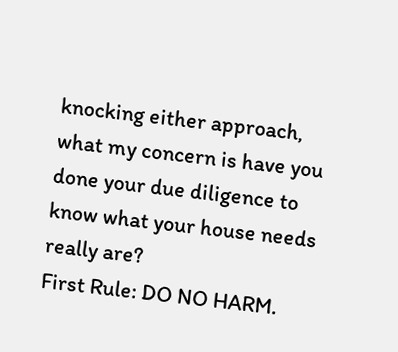knocking either approach, what my concern is have you done your due diligence to know what your house needs really are?
First Rule: DO NO HARM.